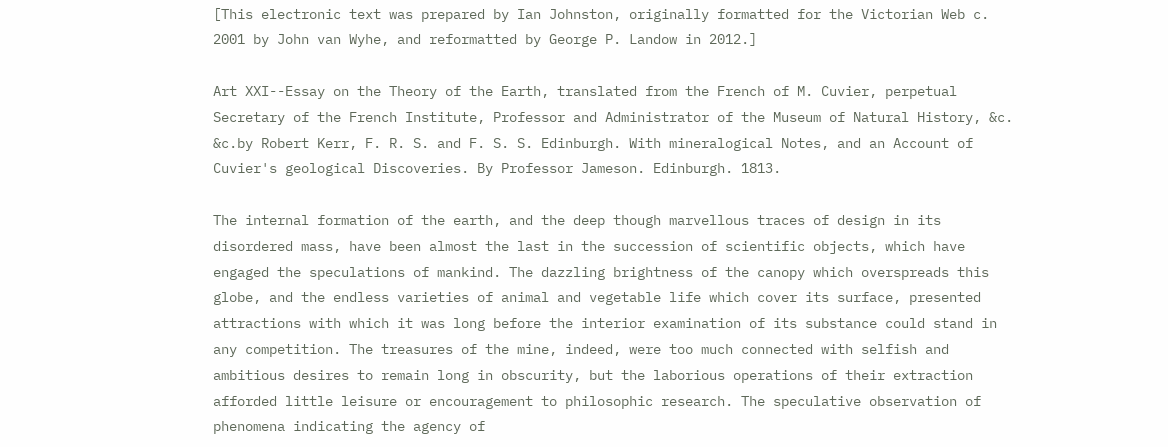[This electronic text was prepared by Ian Johnston, originally formatted for the Victorian Web c. 2001 by John van Wyhe, and reformatted by George P. Landow in 2012.]

Art XXI--Essay on the Theory of the Earth, translated from the French of M. Cuvier, perpetual Secretary of the French Institute, Professor and Administrator of the Museum of Natural History, &c. &c.by Robert Kerr, F. R. S. and F. S. S. Edinburgh. With mineralogical Notes, and an Account of Cuvier's geological Discoveries. By Professor Jameson. Edinburgh. 1813.

The internal formation of the earth, and the deep though marvellous traces of design in its disordered mass, have been almost the last in the succession of scientific objects, which have engaged the speculations of mankind. The dazzling brightness of the canopy which overspreads this globe, and the endless varieties of animal and vegetable life which cover its surface, presented attractions with which it was long before the interior examination of its substance could stand in any competition. The treasures of the mine, indeed, were too much connected with selfish and ambitious desires to remain long in obscurity, but the laborious operations of their extraction afforded little leisure or encouragement to philosophic research. The speculative observation of phenomena indicating the agency of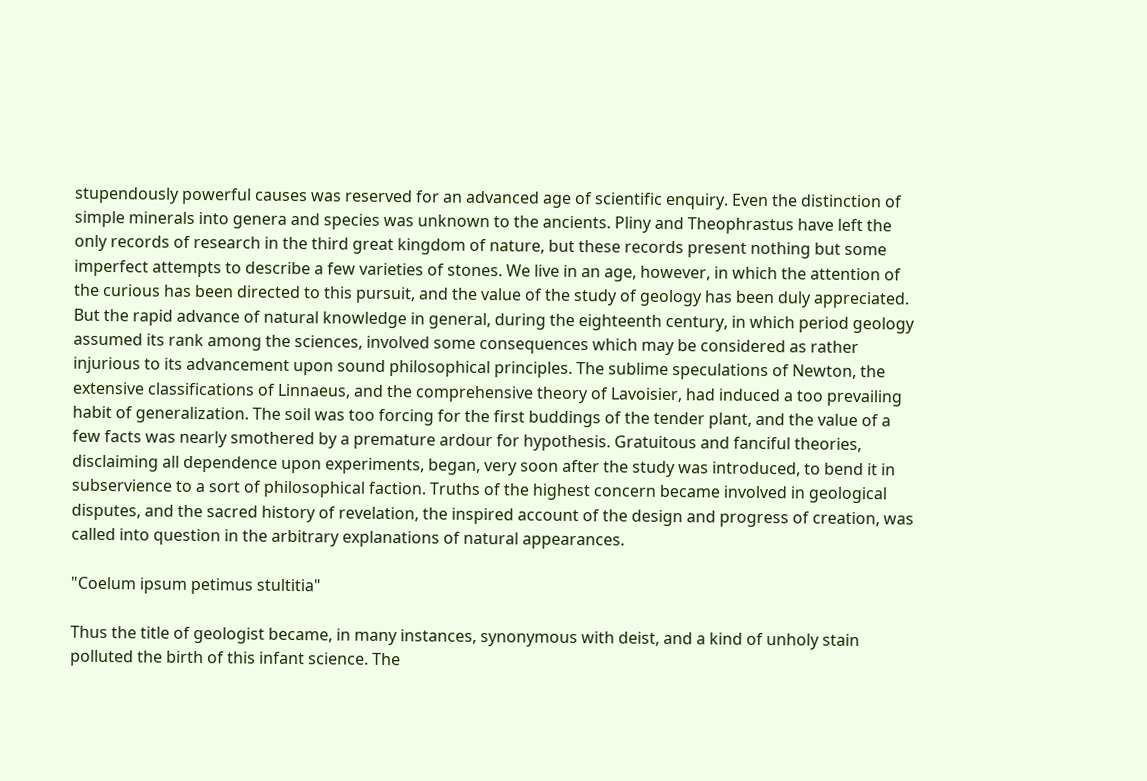stupendously powerful causes was reserved for an advanced age of scientific enquiry. Even the distinction of simple minerals into genera and species was unknown to the ancients. Pliny and Theophrastus have left the only records of research in the third great kingdom of nature, but these records present nothing but some imperfect attempts to describe a few varieties of stones. We live in an age, however, in which the attention of the curious has been directed to this pursuit, and the value of the study of geology has been duly appreciated. But the rapid advance of natural knowledge in general, during the eighteenth century, in which period geology assumed its rank among the sciences, involved some consequences which may be considered as rather injurious to its advancement upon sound philosophical principles. The sublime speculations of Newton, the extensive classifications of Linnaeus, and the comprehensive theory of Lavoisier, had induced a too prevailing habit of generalization. The soil was too forcing for the first buddings of the tender plant, and the value of a few facts was nearly smothered by a premature ardour for hypothesis. Gratuitous and fanciful theories, disclaiming all dependence upon experiments, began, very soon after the study was introduced, to bend it in subservience to a sort of philosophical faction. Truths of the highest concern became involved in geological disputes, and the sacred history of revelation, the inspired account of the design and progress of creation, was called into question in the arbitrary explanations of natural appearances.

"Coelum ipsum petimus stultitia"

Thus the title of geologist became, in many instances, synonymous with deist, and a kind of unholy stain polluted the birth of this infant science. The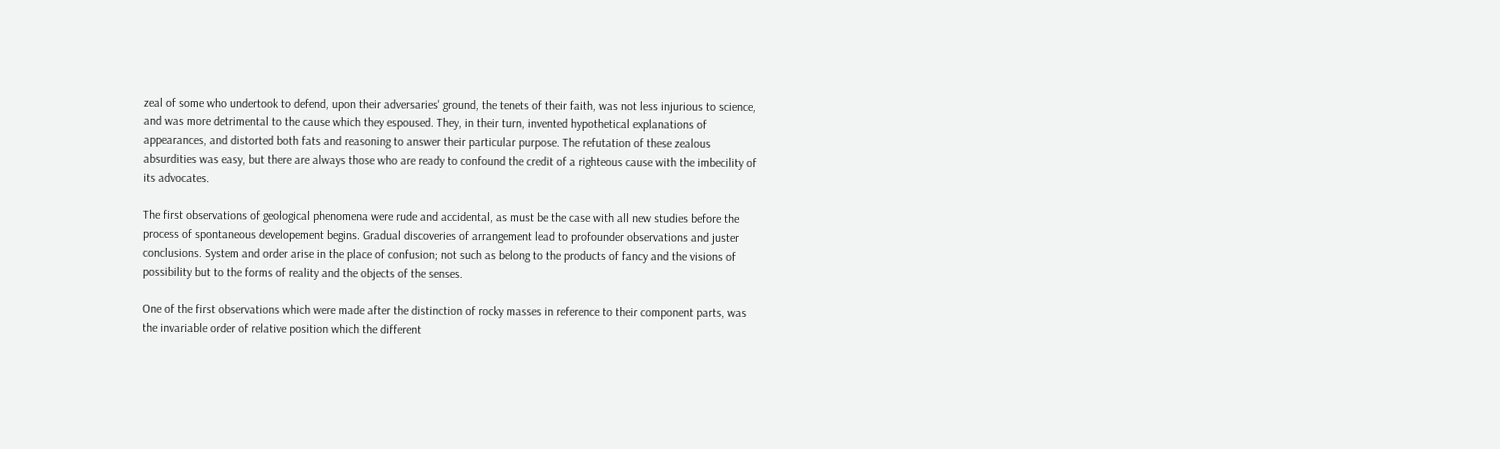zeal of some who undertook to defend, upon their adversaries' ground, the tenets of their faith, was not less injurious to science, and was more detrimental to the cause which they espoused. They, in their turn, invented hypothetical explanations of appearances, and distorted both fats and reasoning to answer their particular purpose. The refutation of these zealous absurdities was easy, but there are always those who are ready to confound the credit of a righteous cause with the imbecility of its advocates.

The first observations of geological phenomena were rude and accidental, as must be the case with all new studies before the process of spontaneous developement begins. Gradual discoveries of arrangement lead to profounder observations and juster conclusions. System and order arise in the place of confusion; not such as belong to the products of fancy and the visions of possibility but to the forms of reality and the objects of the senses.

One of the first observations which were made after the distinction of rocky masses in reference to their component parts, was the invariable order of relative position which the different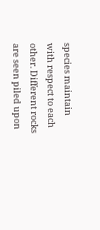species maintain with respect to each other. Different rocks are seen piled upon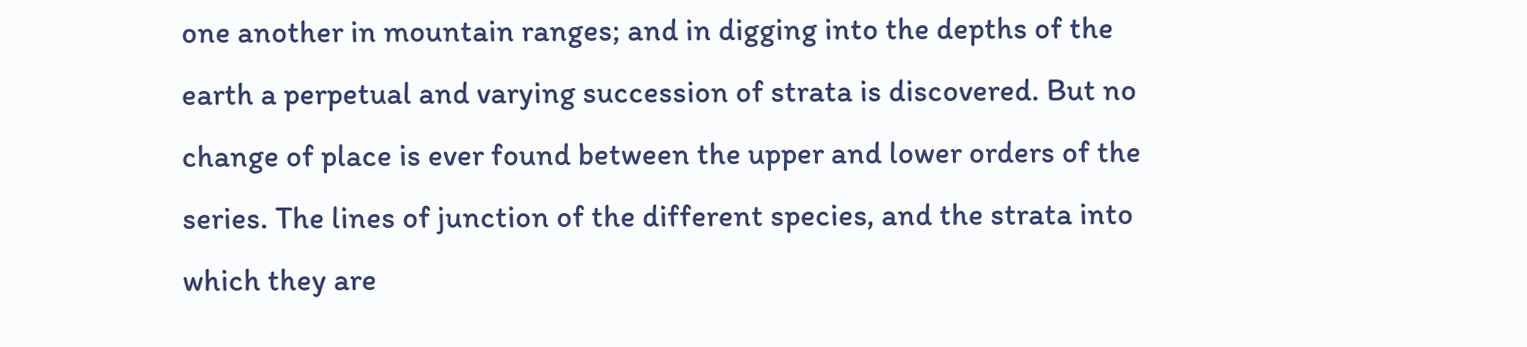one another in mountain ranges; and in digging into the depths of the earth a perpetual and varying succession of strata is discovered. But no change of place is ever found between the upper and lower orders of the series. The lines of junction of the different species, and the strata into which they are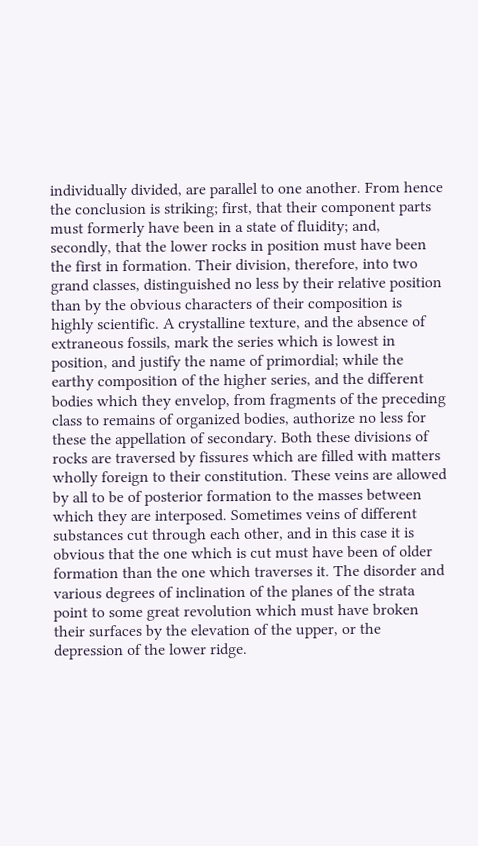individually divided, are parallel to one another. From hence the conclusion is striking; first, that their component parts must formerly have been in a state of fluidity; and, secondly, that the lower rocks in position must have been the first in formation. Their division, therefore, into two grand classes, distinguished no less by their relative position than by the obvious characters of their composition is highly scientific. A crystalline texture, and the absence of extraneous fossils, mark the series which is lowest in position, and justify the name of primordial; while the earthy composition of the higher series, and the different bodies which they envelop, from fragments of the preceding class to remains of organized bodies, authorize no less for these the appellation of secondary. Both these divisions of rocks are traversed by fissures which are filled with matters wholly foreign to their constitution. These veins are allowed by all to be of posterior formation to the masses between which they are interposed. Sometimes veins of different substances cut through each other, and in this case it is obvious that the one which is cut must have been of older formation than the one which traverses it. The disorder and various degrees of inclination of the planes of the strata point to some great revolution which must have broken their surfaces by the elevation of the upper, or the depression of the lower ridge.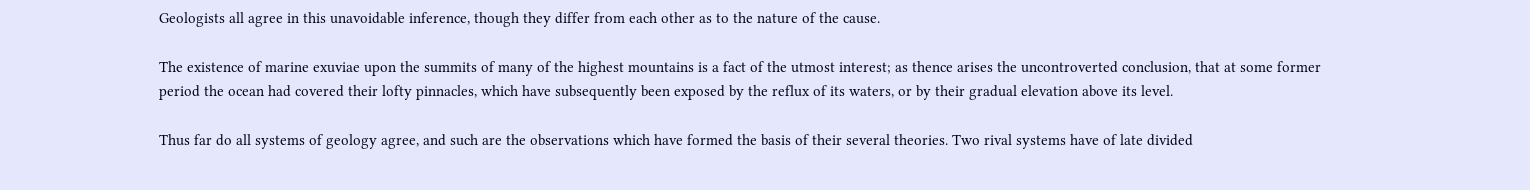Geologists all agree in this unavoidable inference, though they differ from each other as to the nature of the cause.

The existence of marine exuviae upon the summits of many of the highest mountains is a fact of the utmost interest; as thence arises the uncontroverted conclusion, that at some former period the ocean had covered their lofty pinnacles, which have subsequently been exposed by the reflux of its waters, or by their gradual elevation above its level.

Thus far do all systems of geology agree, and such are the observations which have formed the basis of their several theories. Two rival systems have of late divided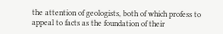the attention of geologists, both of which profess to appeal to facts as the foundation of their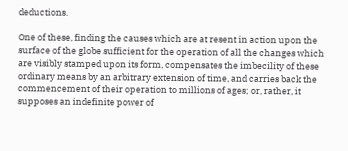deductions.

One of these, finding the causes which are at resent in action upon the surface of the globe sufficient for the operation of all the changes which are visibly stamped upon its form, compensates the imbecility of these ordinary means by an arbitrary extension of time, and carries back the commencement of their operation to millions of ages; or, rather, it supposes an indefinite power of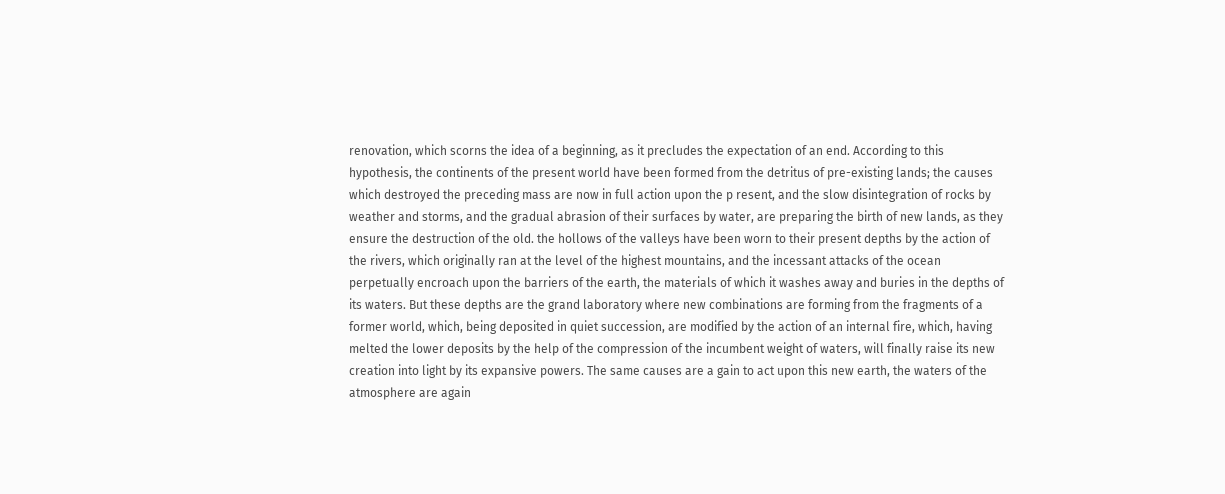renovation, which scorns the idea of a beginning, as it precludes the expectation of an end. According to this hypothesis, the continents of the present world have been formed from the detritus of pre-existing lands; the causes which destroyed the preceding mass are now in full action upon the p resent, and the slow disintegration of rocks by weather and storms, and the gradual abrasion of their surfaces by water, are preparing the birth of new lands, as they ensure the destruction of the old. the hollows of the valleys have been worn to their present depths by the action of the rivers, which originally ran at the level of the highest mountains, and the incessant attacks of the ocean perpetually encroach upon the barriers of the earth, the materials of which it washes away and buries in the depths of its waters. But these depths are the grand laboratory where new combinations are forming from the fragments of a former world, which, being deposited in quiet succession, are modified by the action of an internal fire, which, having melted the lower deposits by the help of the compression of the incumbent weight of waters, will finally raise its new creation into light by its expansive powers. The same causes are a gain to act upon this new earth, the waters of the atmosphere are again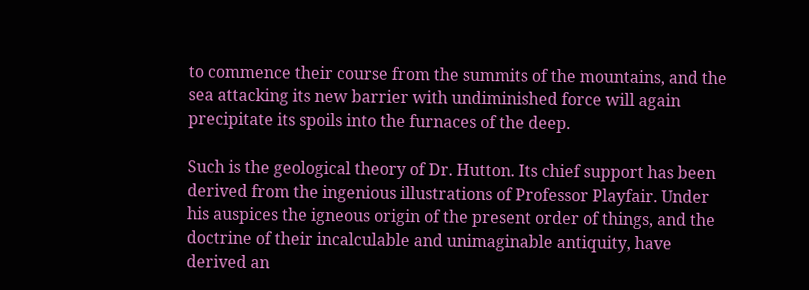to commence their course from the summits of the mountains, and the sea attacking its new barrier with undiminished force will again precipitate its spoils into the furnaces of the deep.

Such is the geological theory of Dr. Hutton. Its chief support has been derived from the ingenious illustrations of Professor Playfair. Under his auspices the igneous origin of the present order of things, and the doctrine of their incalculable and unimaginable antiquity, have derived an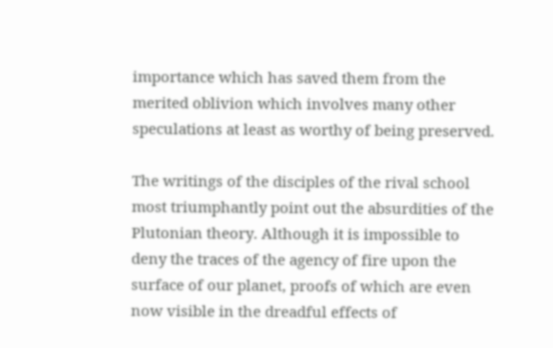importance which has saved them from the merited oblivion which involves many other speculations at least as worthy of being preserved.

The writings of the disciples of the rival school most triumphantly point out the absurdities of the Plutonian theory. Although it is impossible to deny the traces of the agency of fire upon the surface of our planet, proofs of which are even now visible in the dreadful effects of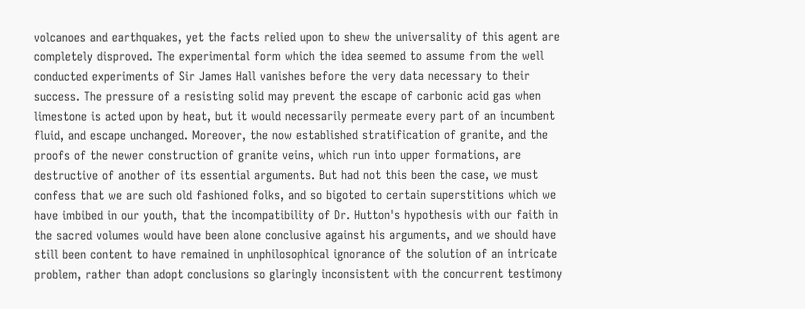volcanoes and earthquakes, yet the facts relied upon to shew the universality of this agent are completely disproved. The experimental form which the idea seemed to assume from the well conducted experiments of Sir James Hall vanishes before the very data necessary to their success. The pressure of a resisting solid may prevent the escape of carbonic acid gas when limestone is acted upon by heat, but it would necessarily permeate every part of an incumbent fluid, and escape unchanged. Moreover, the now established stratification of granite, and the proofs of the newer construction of granite veins, which run into upper formations, are destructive of another of its essential arguments. But had not this been the case, we must confess that we are such old fashioned folks, and so bigoted to certain superstitions which we have imbibed in our youth, that the incompatibility of Dr. Hutton's hypothesis with our faith in the sacred volumes would have been alone conclusive against his arguments, and we should have still been content to have remained in unphilosophical ignorance of the solution of an intricate problem, rather than adopt conclusions so glaringly inconsistent with the concurrent testimony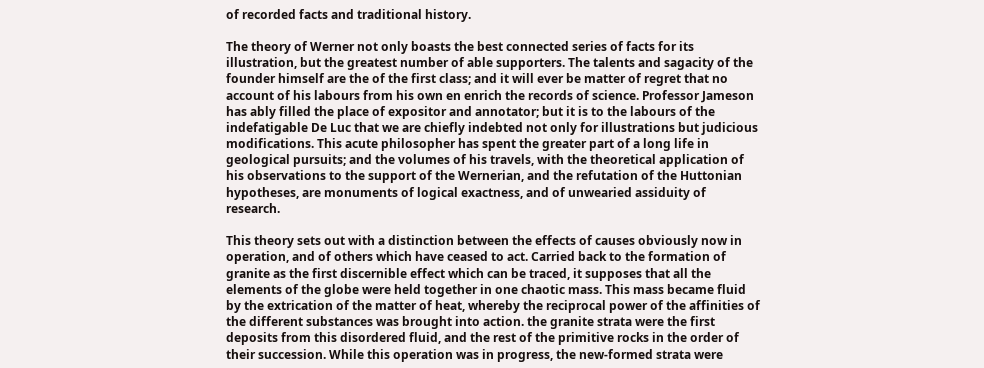of recorded facts and traditional history.

The theory of Werner not only boasts the best connected series of facts for its illustration, but the greatest number of able supporters. The talents and sagacity of the founder himself are the of the first class; and it will ever be matter of regret that no account of his labours from his own en enrich the records of science. Professor Jameson has ably filled the place of expositor and annotator; but it is to the labours of the indefatigable De Luc that we are chiefly indebted not only for illustrations but judicious modifications. This acute philosopher has spent the greater part of a long life in geological pursuits; and the volumes of his travels, with the theoretical application of his observations to the support of the Wernerian, and the refutation of the Huttonian hypotheses, are monuments of logical exactness, and of unwearied assiduity of research.

This theory sets out with a distinction between the effects of causes obviously now in operation, and of others which have ceased to act. Carried back to the formation of granite as the first discernible effect which can be traced, it supposes that all the elements of the globe were held together in one chaotic mass. This mass became fluid by the extrication of the matter of heat, whereby the reciprocal power of the affinities of the different substances was brought into action. the granite strata were the first deposits from this disordered fluid, and the rest of the primitive rocks in the order of their succession. While this operation was in progress, the new-formed strata were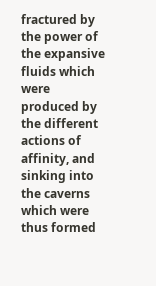fractured by the power of the expansive fluids which were produced by the different actions of affinity, and sinking into the caverns which were thus formed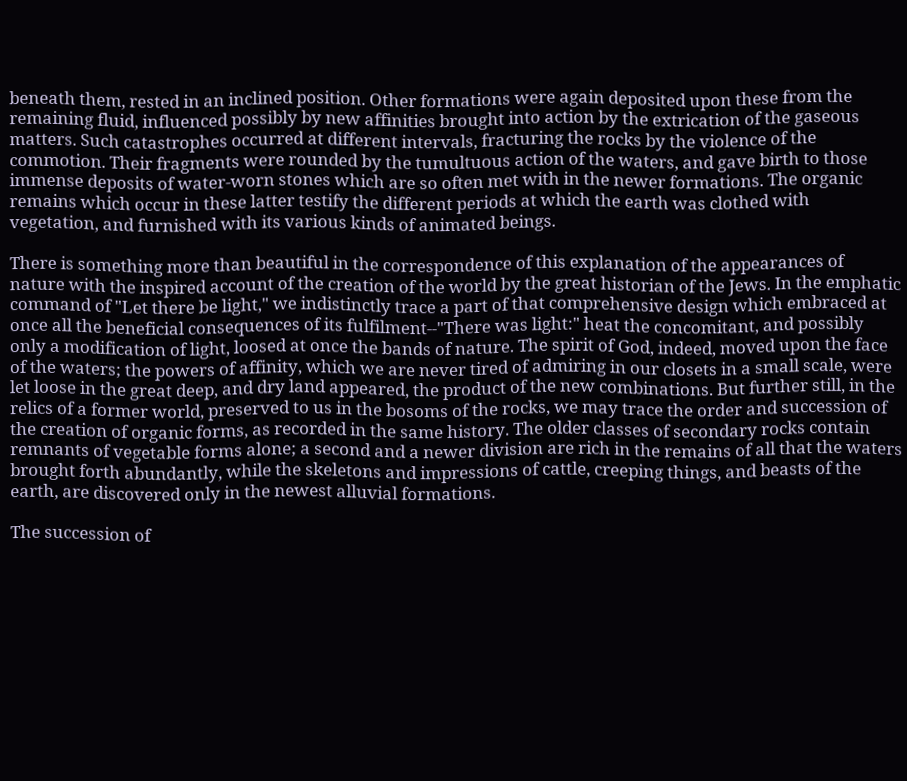beneath them, rested in an inclined position. Other formations were again deposited upon these from the remaining fluid, influenced possibly by new affinities brought into action by the extrication of the gaseous matters. Such catastrophes occurred at different intervals, fracturing the rocks by the violence of the commotion. Their fragments were rounded by the tumultuous action of the waters, and gave birth to those immense deposits of water-worn stones which are so often met with in the newer formations. The organic remains which occur in these latter testify the different periods at which the earth was clothed with vegetation, and furnished with its various kinds of animated beings.

There is something more than beautiful in the correspondence of this explanation of the appearances of nature with the inspired account of the creation of the world by the great historian of the Jews. In the emphatic command of "Let there be light," we indistinctly trace a part of that comprehensive design which embraced at once all the beneficial consequences of its fulfilment--"There was light:" heat the concomitant, and possibly only a modification of light, loosed at once the bands of nature. The spirit of God, indeed, moved upon the face of the waters; the powers of affinity, which we are never tired of admiring in our closets in a small scale, were let loose in the great deep, and dry land appeared, the product of the new combinations. But further still, in the relics of a former world, preserved to us in the bosoms of the rocks, we may trace the order and succession of the creation of organic forms, as recorded in the same history. The older classes of secondary rocks contain remnants of vegetable forms alone; a second and a newer division are rich in the remains of all that the waters brought forth abundantly, while the skeletons and impressions of cattle, creeping things, and beasts of the earth, are discovered only in the newest alluvial formations.

The succession of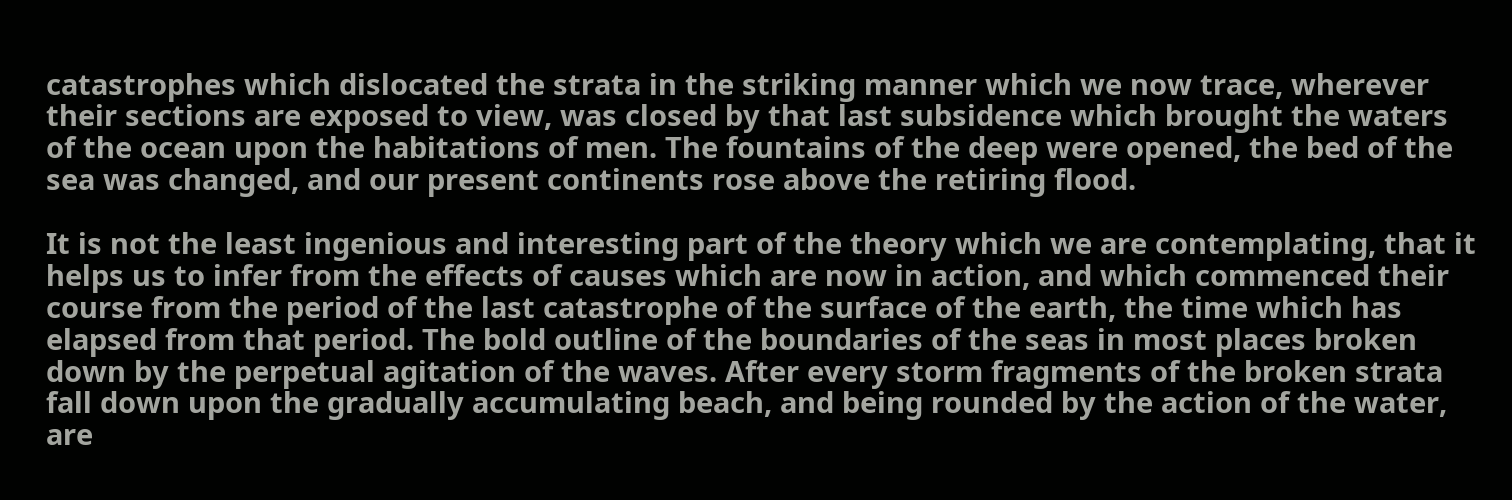catastrophes which dislocated the strata in the striking manner which we now trace, wherever their sections are exposed to view, was closed by that last subsidence which brought the waters of the ocean upon the habitations of men. The fountains of the deep were opened, the bed of the sea was changed, and our present continents rose above the retiring flood.

It is not the least ingenious and interesting part of the theory which we are contemplating, that it helps us to infer from the effects of causes which are now in action, and which commenced their course from the period of the last catastrophe of the surface of the earth, the time which has elapsed from that period. The bold outline of the boundaries of the seas in most places broken down by the perpetual agitation of the waves. After every storm fragments of the broken strata fall down upon the gradually accumulating beach, and being rounded by the action of the water, are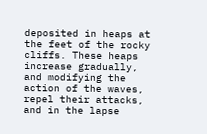deposited in heaps at the feet of the rocky cliffs. These heaps increase gradually, and modifying the action of the waves, repel their attacks, and in the lapse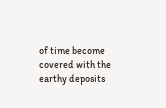of time become covered with the earthy deposits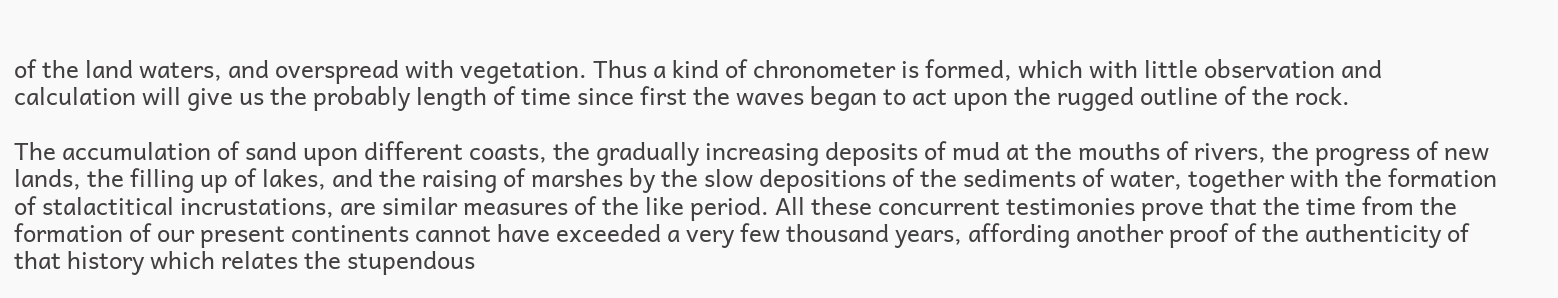of the land waters, and overspread with vegetation. Thus a kind of chronometer is formed, which with little observation and calculation will give us the probably length of time since first the waves began to act upon the rugged outline of the rock.

The accumulation of sand upon different coasts, the gradually increasing deposits of mud at the mouths of rivers, the progress of new lands, the filling up of lakes, and the raising of marshes by the slow depositions of the sediments of water, together with the formation of stalactitical incrustations, are similar measures of the like period. All these concurrent testimonies prove that the time from the formation of our present continents cannot have exceeded a very few thousand years, affording another proof of the authenticity of that history which relates the stupendous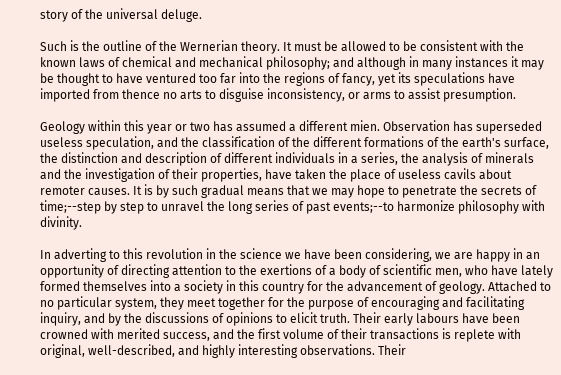story of the universal deluge.

Such is the outline of the Wernerian theory. It must be allowed to be consistent with the known laws of chemical and mechanical philosophy; and although in many instances it may be thought to have ventured too far into the regions of fancy, yet its speculations have imported from thence no arts to disguise inconsistency, or arms to assist presumption.

Geology within this year or two has assumed a different mien. Observation has superseded useless speculation, and the classification of the different formations of the earth's surface, the distinction and description of different individuals in a series, the analysis of minerals and the investigation of their properties, have taken the place of useless cavils about remoter causes. It is by such gradual means that we may hope to penetrate the secrets of time;--step by step to unravel the long series of past events;--to harmonize philosophy with divinity.

In adverting to this revolution in the science we have been considering, we are happy in an opportunity of directing attention to the exertions of a body of scientific men, who have lately formed themselves into a society in this country for the advancement of geology. Attached to no particular system, they meet together for the purpose of encouraging and facilitating inquiry, and by the discussions of opinions to elicit truth. Their early labours have been crowned with merited success, and the first volume of their transactions is replete with original, well-described, and highly interesting observations. Their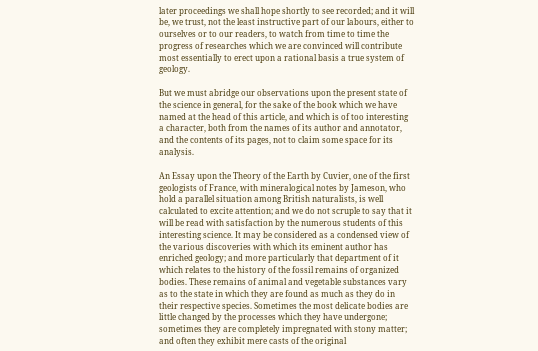later proceedings we shall hope shortly to see recorded; and it will be, we trust, not the least instructive part of our labours, either to ourselves or to our readers, to watch from time to time the progress of researches which we are convinced will contribute most essentially to erect upon a rational basis a true system of geology.

But we must abridge our observations upon the present state of the science in general, for the sake of the book which we have named at the head of this article, and which is of too interesting a character, both from the names of its author and annotator, and the contents of its pages, not to claim some space for its analysis.

An Essay upon the Theory of the Earth by Cuvier, one of the first geologists of France, with mineralogical notes by Jameson, who hold a parallel situation among British naturalists, is well calculated to excite attention; and we do not scruple to say that it will be read with satisfaction by the numerous students of this interesting science. It may be considered as a condensed view of the various discoveries with which its eminent author has enriched geology; and more particularly that department of it which relates to the history of the fossil remains of organized bodies. These remains of animal and vegetable substances vary as to the state in which they are found as much as they do in their respective species. Sometimes the most delicate bodies are little changed by the processes which they have undergone; sometimes they are completely impregnated with stony matter; and often they exhibit mere casts of the original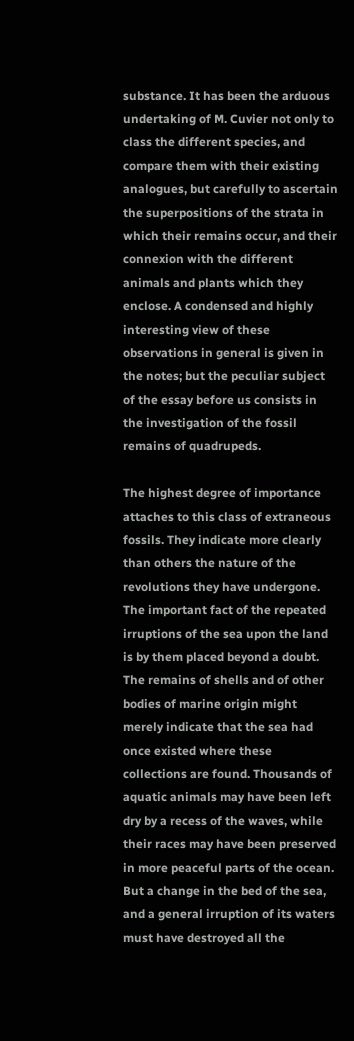substance. It has been the arduous undertaking of M. Cuvier not only to class the different species, and compare them with their existing analogues, but carefully to ascertain the superpositions of the strata in which their remains occur, and their connexion with the different animals and plants which they enclose. A condensed and highly interesting view of these observations in general is given in the notes; but the peculiar subject of the essay before us consists in the investigation of the fossil remains of quadrupeds.

The highest degree of importance attaches to this class of extraneous fossils. They indicate more clearly than others the nature of the revolutions they have undergone. The important fact of the repeated irruptions of the sea upon the land is by them placed beyond a doubt. The remains of shells and of other bodies of marine origin might merely indicate that the sea had once existed where these collections are found. Thousands of aquatic animals may have been left dry by a recess of the waves, while their races may have been preserved in more peaceful parts of the ocean. But a change in the bed of the sea, and a general irruption of its waters must have destroyed all the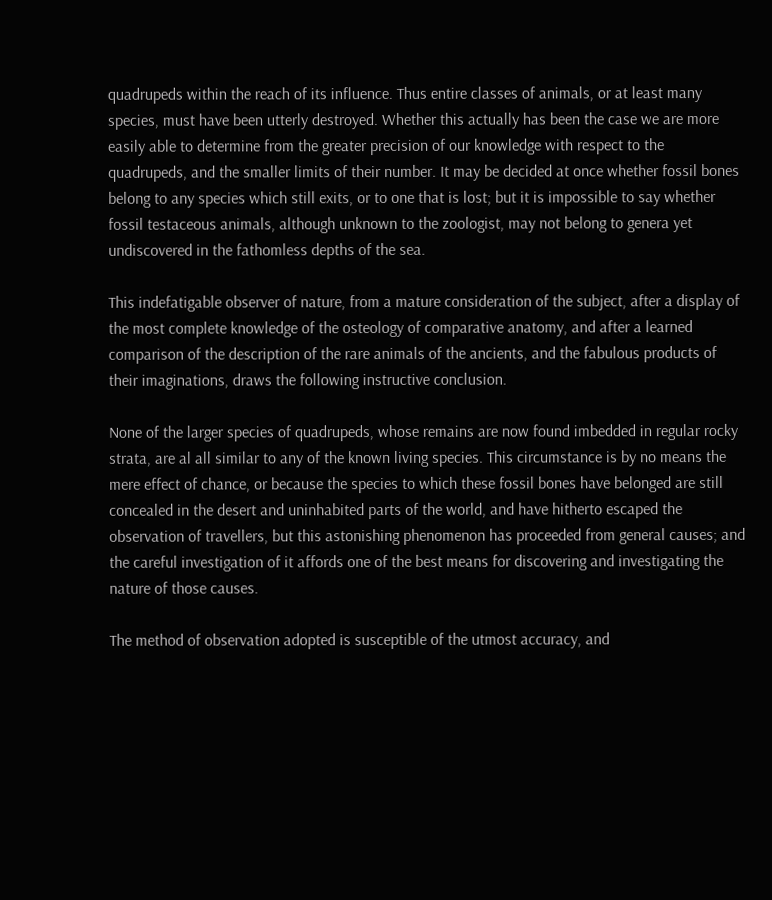quadrupeds within the reach of its influence. Thus entire classes of animals, or at least many species, must have been utterly destroyed. Whether this actually has been the case we are more easily able to determine from the greater precision of our knowledge with respect to the quadrupeds, and the smaller limits of their number. It may be decided at once whether fossil bones belong to any species which still exits, or to one that is lost; but it is impossible to say whether fossil testaceous animals, although unknown to the zoologist, may not belong to genera yet undiscovered in the fathomless depths of the sea.

This indefatigable observer of nature, from a mature consideration of the subject, after a display of the most complete knowledge of the osteology of comparative anatomy, and after a learned comparison of the description of the rare animals of the ancients, and the fabulous products of their imaginations, draws the following instructive conclusion.

None of the larger species of quadrupeds, whose remains are now found imbedded in regular rocky strata, are al all similar to any of the known living species. This circumstance is by no means the mere effect of chance, or because the species to which these fossil bones have belonged are still concealed in the desert and uninhabited parts of the world, and have hitherto escaped the observation of travellers, but this astonishing phenomenon has proceeded from general causes; and the careful investigation of it affords one of the best means for discovering and investigating the nature of those causes.

The method of observation adopted is susceptible of the utmost accuracy, and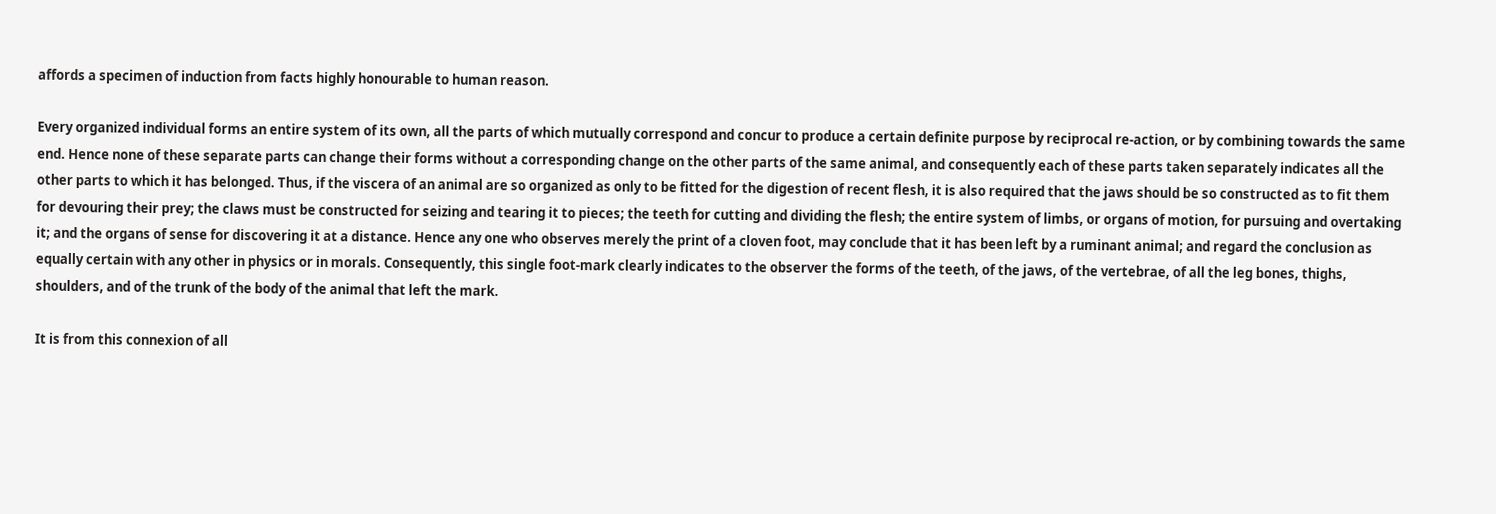affords a specimen of induction from facts highly honourable to human reason.

Every organized individual forms an entire system of its own, all the parts of which mutually correspond and concur to produce a certain definite purpose by reciprocal re-action, or by combining towards the same end. Hence none of these separate parts can change their forms without a corresponding change on the other parts of the same animal, and consequently each of these parts taken separately indicates all the other parts to which it has belonged. Thus, if the viscera of an animal are so organized as only to be fitted for the digestion of recent flesh, it is also required that the jaws should be so constructed as to fit them for devouring their prey; the claws must be constructed for seizing and tearing it to pieces; the teeth for cutting and dividing the flesh; the entire system of limbs, or organs of motion, for pursuing and overtaking it; and the organs of sense for discovering it at a distance. Hence any one who observes merely the print of a cloven foot, may conclude that it has been left by a ruminant animal; and regard the conclusion as equally certain with any other in physics or in morals. Consequently, this single foot-mark clearly indicates to the observer the forms of the teeth, of the jaws, of the vertebrae, of all the leg bones, thighs, shoulders, and of the trunk of the body of the animal that left the mark.

It is from this connexion of all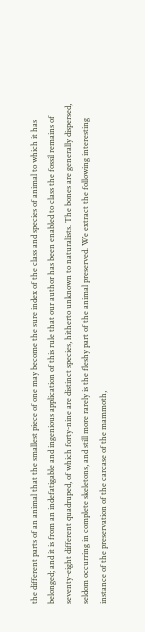the different parts of an animal that the smallest piece of one may become the sure index of the class and species of animal to which it has belonged; and it is from an indefatigable and ingenious application of this rule that our author has been enabled to class the fossil remains of seventy-eight different quadruped, of which forty-nine are distinct species, hitherto unknown to naturalists. The bones are generally dispersed, seldom occurring in complete skeletons, and still more rarely is the fleshy part of the animal preserved. We extract the following interesting instance of the preservation of the carcase of the mammoth,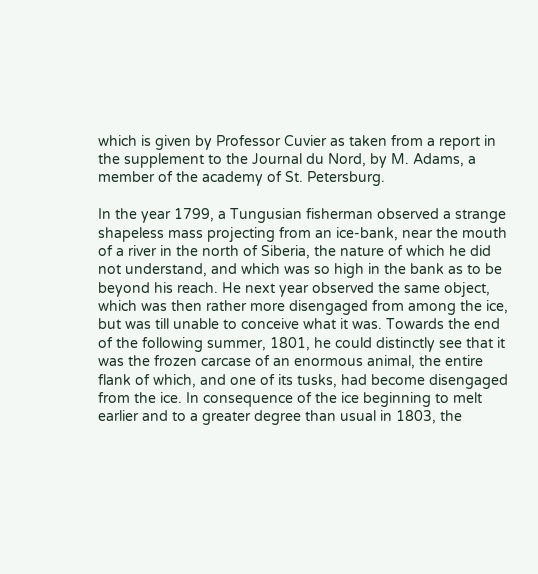which is given by Professor Cuvier as taken from a report in the supplement to the Journal du Nord, by M. Adams, a member of the academy of St. Petersburg.

In the year 1799, a Tungusian fisherman observed a strange shapeless mass projecting from an ice-bank, near the mouth of a river in the north of Siberia, the nature of which he did not understand, and which was so high in the bank as to be beyond his reach. He next year observed the same object, which was then rather more disengaged from among the ice, but was till unable to conceive what it was. Towards the end of the following summer, 1801, he could distinctly see that it was the frozen carcase of an enormous animal, the entire flank of which, and one of its tusks, had become disengaged from the ice. In consequence of the ice beginning to melt earlier and to a greater degree than usual in 1803, the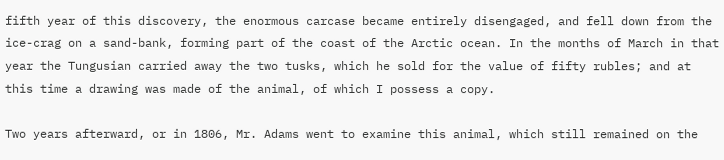fifth year of this discovery, the enormous carcase became entirely disengaged, and fell down from the ice-crag on a sand-bank, forming part of the coast of the Arctic ocean. In the months of March in that year the Tungusian carried away the two tusks, which he sold for the value of fifty rubles; and at this time a drawing was made of the animal, of which I possess a copy.

Two years afterward, or in 1806, Mr. Adams went to examine this animal, which still remained on the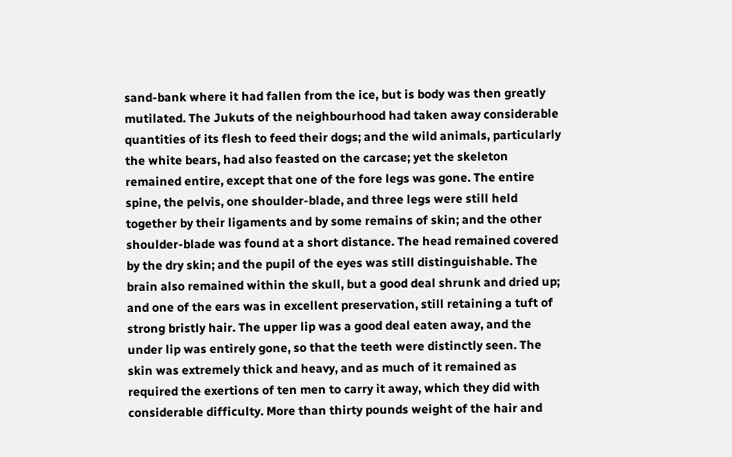sand-bank where it had fallen from the ice, but is body was then greatly mutilated. The Jukuts of the neighbourhood had taken away considerable quantities of its flesh to feed their dogs; and the wild animals, particularly the white bears, had also feasted on the carcase; yet the skeleton remained entire, except that one of the fore legs was gone. The entire spine, the pelvis, one shoulder-blade, and three legs were still held together by their ligaments and by some remains of skin; and the other shoulder-blade was found at a short distance. The head remained covered by the dry skin; and the pupil of the eyes was still distinguishable. The brain also remained within the skull, but a good deal shrunk and dried up; and one of the ears was in excellent preservation, still retaining a tuft of strong bristly hair. The upper lip was a good deal eaten away, and the under lip was entirely gone, so that the teeth were distinctly seen. The skin was extremely thick and heavy, and as much of it remained as required the exertions of ten men to carry it away, which they did with considerable difficulty. More than thirty pounds weight of the hair and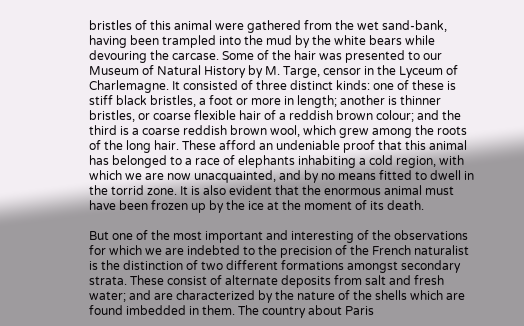bristles of this animal were gathered from the wet sand-bank, having been trampled into the mud by the white bears while devouring the carcase. Some of the hair was presented to our Museum of Natural History by M. Targe, censor in the Lyceum of Charlemagne. It consisted of three distinct kinds: one of these is stiff black bristles, a foot or more in length; another is thinner bristles, or coarse flexible hair of a reddish brown colour; and the third is a coarse reddish brown wool, which grew among the roots of the long hair. These afford an undeniable proof that this animal has belonged to a race of elephants inhabiting a cold region, with which we are now unacquainted, and by no means fitted to dwell in the torrid zone. It is also evident that the enormous animal must have been frozen up by the ice at the moment of its death.

But one of the most important and interesting of the observations for which we are indebted to the precision of the French naturalist is the distinction of two different formations amongst secondary strata. These consist of alternate deposits from salt and fresh water; and are characterized by the nature of the shells which are found imbedded in them. The country about Paris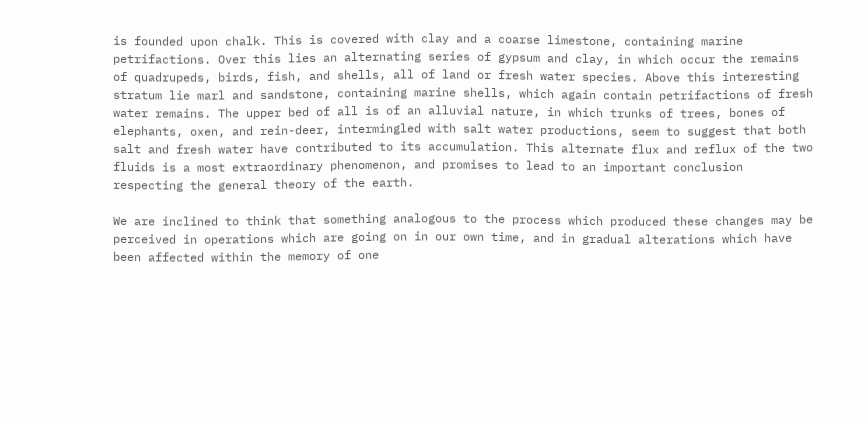is founded upon chalk. This is covered with clay and a coarse limestone, containing marine petrifactions. Over this lies an alternating series of gypsum and clay, in which occur the remains of quadrupeds, birds, fish, and shells, all of land or fresh water species. Above this interesting stratum lie marl and sandstone, containing marine shells, which again contain petrifactions of fresh water remains. The upper bed of all is of an alluvial nature, in which trunks of trees, bones of elephants, oxen, and rein-deer, intermingled with salt water productions, seem to suggest that both salt and fresh water have contributed to its accumulation. This alternate flux and reflux of the two fluids is a most extraordinary phenomenon, and promises to lead to an important conclusion respecting the general theory of the earth.

We are inclined to think that something analogous to the process which produced these changes may be perceived in operations which are going on in our own time, and in gradual alterations which have been affected within the memory of one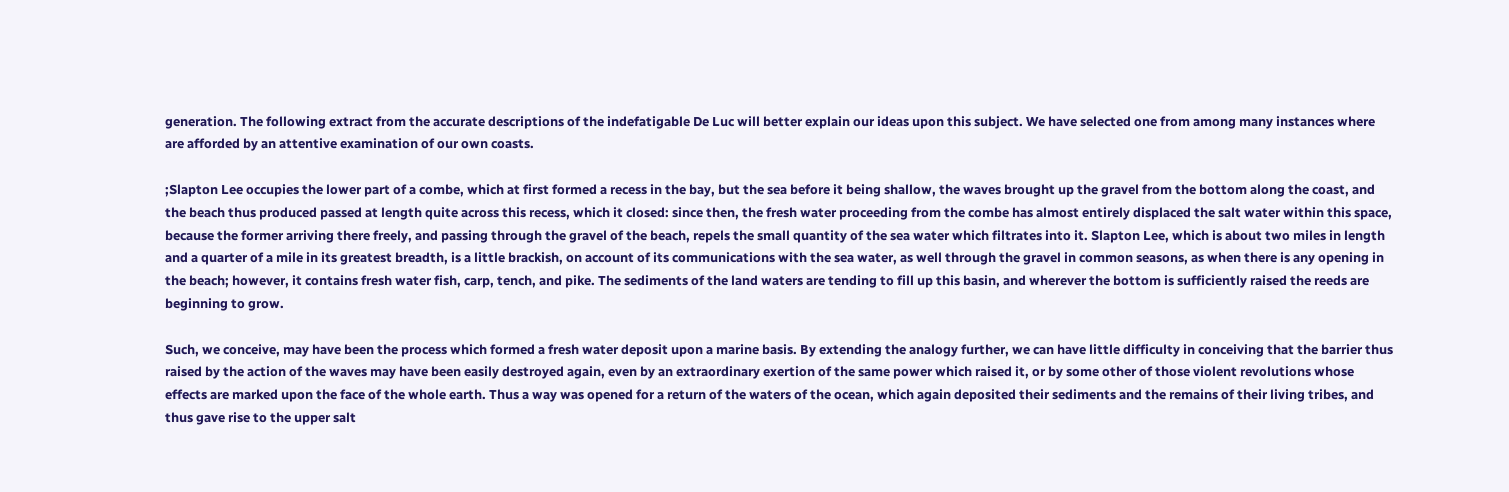generation. The following extract from the accurate descriptions of the indefatigable De Luc will better explain our ideas upon this subject. We have selected one from among many instances where are afforded by an attentive examination of our own coasts.

;Slapton Lee occupies the lower part of a combe, which at first formed a recess in the bay, but the sea before it being shallow, the waves brought up the gravel from the bottom along the coast, and the beach thus produced passed at length quite across this recess, which it closed: since then, the fresh water proceeding from the combe has almost entirely displaced the salt water within this space, because the former arriving there freely, and passing through the gravel of the beach, repels the small quantity of the sea water which filtrates into it. Slapton Lee, which is about two miles in length and a quarter of a mile in its greatest breadth, is a little brackish, on account of its communications with the sea water, as well through the gravel in common seasons, as when there is any opening in the beach; however, it contains fresh water fish, carp, tench, and pike. The sediments of the land waters are tending to fill up this basin, and wherever the bottom is sufficiently raised the reeds are beginning to grow.

Such, we conceive, may have been the process which formed a fresh water deposit upon a marine basis. By extending the analogy further, we can have little difficulty in conceiving that the barrier thus raised by the action of the waves may have been easily destroyed again, even by an extraordinary exertion of the same power which raised it, or by some other of those violent revolutions whose effects are marked upon the face of the whole earth. Thus a way was opened for a return of the waters of the ocean, which again deposited their sediments and the remains of their living tribes, and thus gave rise to the upper salt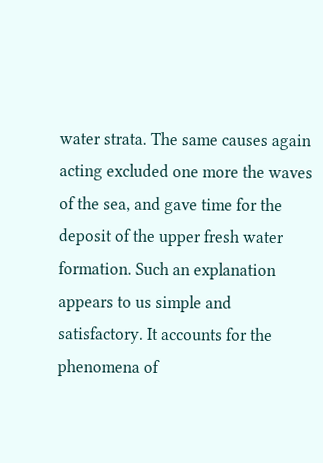water strata. The same causes again acting excluded one more the waves of the sea, and gave time for the deposit of the upper fresh water formation. Such an explanation appears to us simple and satisfactory. It accounts for the phenomena of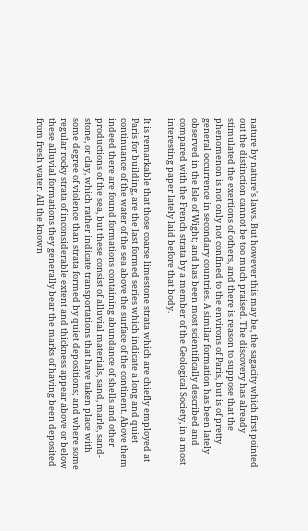nature by nature's laws. But however this may be, the sagacity which first pointed out the distinction cannot be too much praised. The discovery has already stimulated the exertions of others, and there is reason to suppose that the phenomenon is not only not confined to the environs of Paris, but is of pretty general occurrence in secondary countries. A similar formation has been lately observed in the Isle of Wight; and has been most scientifically described and compared with the French strata by a member of the Geological Society, in a most interesting paper lately laid before that body.

It is remarkable that those coarse limestone strata which are chiefly employed at Paris for building, are the last formed series which indicate a long and quiet continuance of the water of the sea above the surface of the continent. Above them indeed there are found formations containing abundance of shells and other productions of the sea, but these consist of alluvial materials, sand, marle, sand-stone, or clay, which rather indicate transportations that have taken place with some degree of violence than strata formed by quiet depositions; and where some regular rocky strata of inconsiderable extent and thickness appear above or below these alluvial formations they generally bear the marks of having been deposited from fresh water. All the known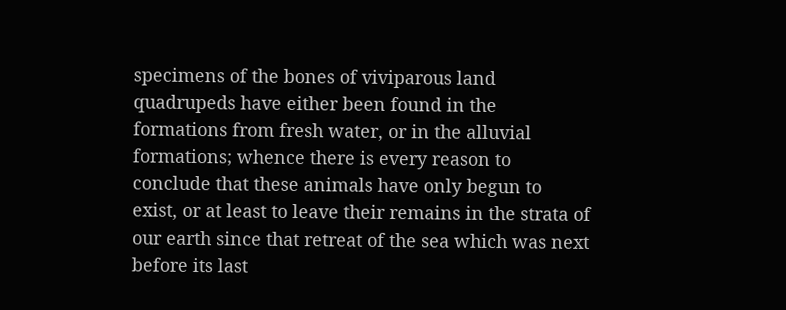specimens of the bones of viviparous land quadrupeds have either been found in the formations from fresh water, or in the alluvial formations; whence there is every reason to conclude that these animals have only begun to exist, or at least to leave their remains in the strata of our earth since that retreat of the sea which was next before its last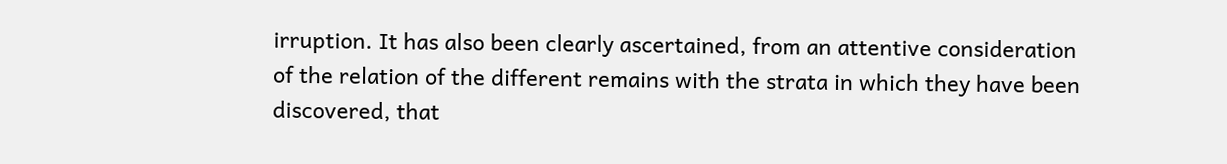irruption. It has also been clearly ascertained, from an attentive consideration of the relation of the different remains with the strata in which they have been discovered, that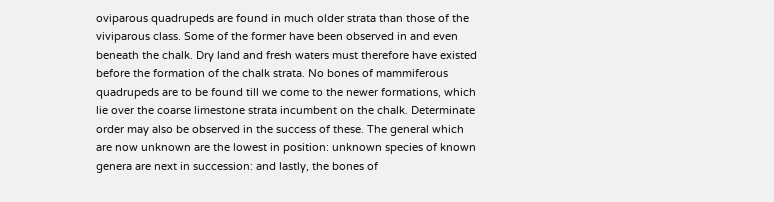oviparous quadrupeds are found in much older strata than those of the viviparous class. Some of the former have been observed in and even beneath the chalk. Dry land and fresh waters must therefore have existed before the formation of the chalk strata. No bones of mammiferous quadrupeds are to be found till we come to the newer formations, which lie over the coarse limestone strata incumbent on the chalk. Determinate order may also be observed in the success of these. The general which are now unknown are the lowest in position: unknown species of known genera are next in succession: and lastly, the bones of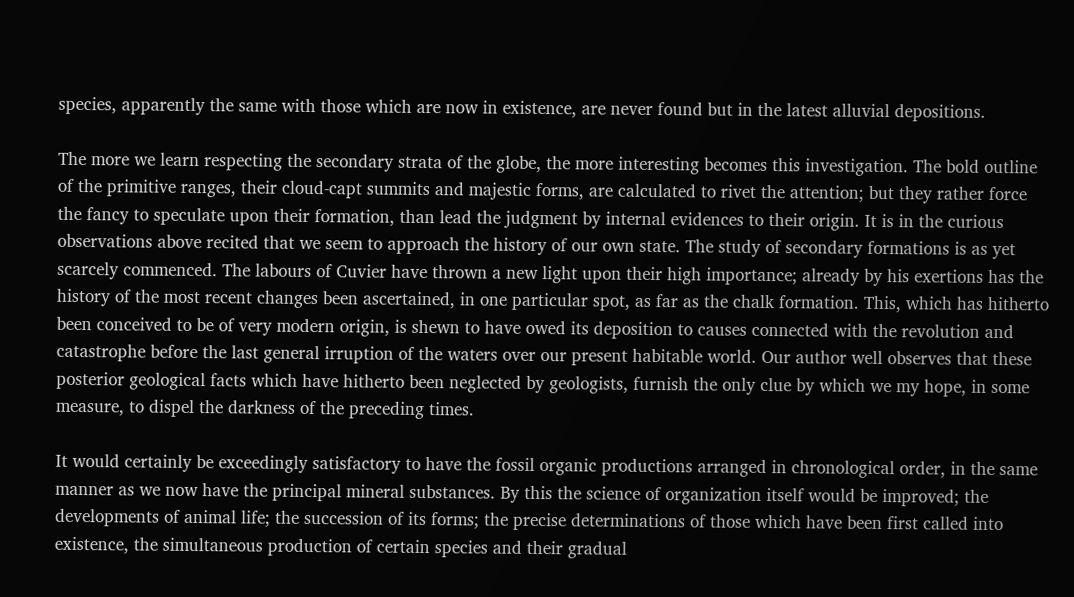species, apparently the same with those which are now in existence, are never found but in the latest alluvial depositions.

The more we learn respecting the secondary strata of the globe, the more interesting becomes this investigation. The bold outline of the primitive ranges, their cloud-capt summits and majestic forms, are calculated to rivet the attention; but they rather force the fancy to speculate upon their formation, than lead the judgment by internal evidences to their origin. It is in the curious observations above recited that we seem to approach the history of our own state. The study of secondary formations is as yet scarcely commenced. The labours of Cuvier have thrown a new light upon their high importance; already by his exertions has the history of the most recent changes been ascertained, in one particular spot, as far as the chalk formation. This, which has hitherto been conceived to be of very modern origin, is shewn to have owed its deposition to causes connected with the revolution and catastrophe before the last general irruption of the waters over our present habitable world. Our author well observes that these posterior geological facts which have hitherto been neglected by geologists, furnish the only clue by which we my hope, in some measure, to dispel the darkness of the preceding times.

It would certainly be exceedingly satisfactory to have the fossil organic productions arranged in chronological order, in the same manner as we now have the principal mineral substances. By this the science of organization itself would be improved; the developments of animal life; the succession of its forms; the precise determinations of those which have been first called into existence, the simultaneous production of certain species and their gradual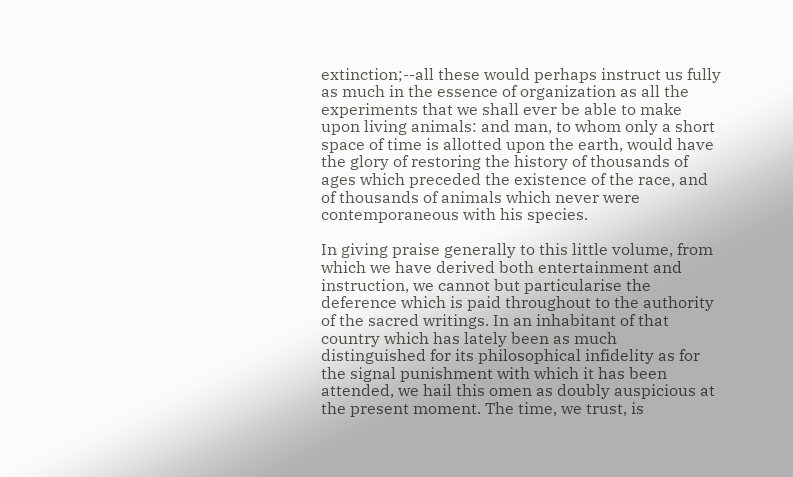extinction;--all these would perhaps instruct us fully as much in the essence of organization as all the experiments that we shall ever be able to make upon living animals: and man, to whom only a short space of time is allotted upon the earth, would have the glory of restoring the history of thousands of ages which preceded the existence of the race, and of thousands of animals which never were contemporaneous with his species.

In giving praise generally to this little volume, from which we have derived both entertainment and instruction, we cannot but particularise the deference which is paid throughout to the authority of the sacred writings. In an inhabitant of that country which has lately been as much distinguished for its philosophical infidelity as for the signal punishment with which it has been attended, we hail this omen as doubly auspicious at the present moment. The time, we trust, is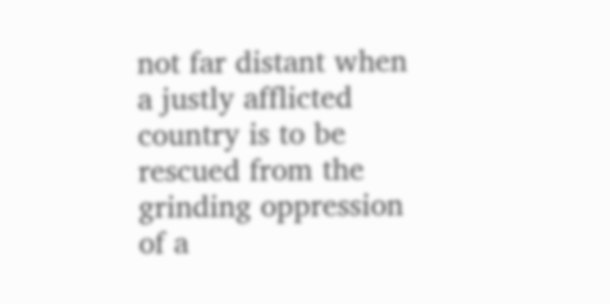not far distant when a justly afflicted country is to be rescued from the grinding oppression of a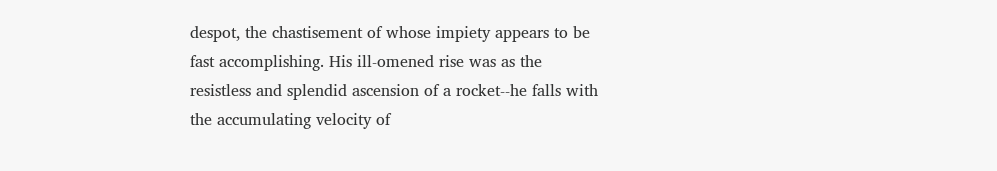despot, the chastisement of whose impiety appears to be fast accomplishing. His ill-omened rise was as the resistless and splendid ascension of a rocket--he falls with the accumulating velocity of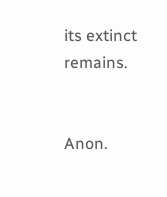its extinct remains.


Anon.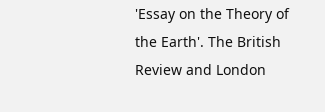'Essay on the Theory of the Earth'. The British Review and London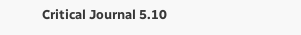Critical Journal 5.10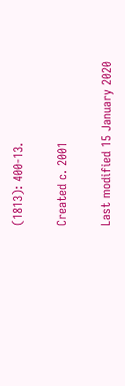(1813): 400-13.

Created c. 2001

Last modified 15 January 2020